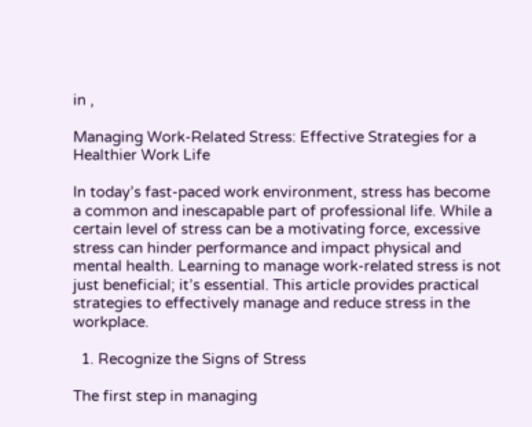in ,

Managing Work-Related Stress: Effective Strategies for a Healthier Work Life

In today’s fast-paced work environment, stress has become a common and inescapable part of professional life. While a certain level of stress can be a motivating force, excessive stress can hinder performance and impact physical and mental health. Learning to manage work-related stress is not just beneficial; it’s essential. This article provides practical strategies to effectively manage and reduce stress in the workplace.

  1. Recognize the Signs of Stress

The first step in managing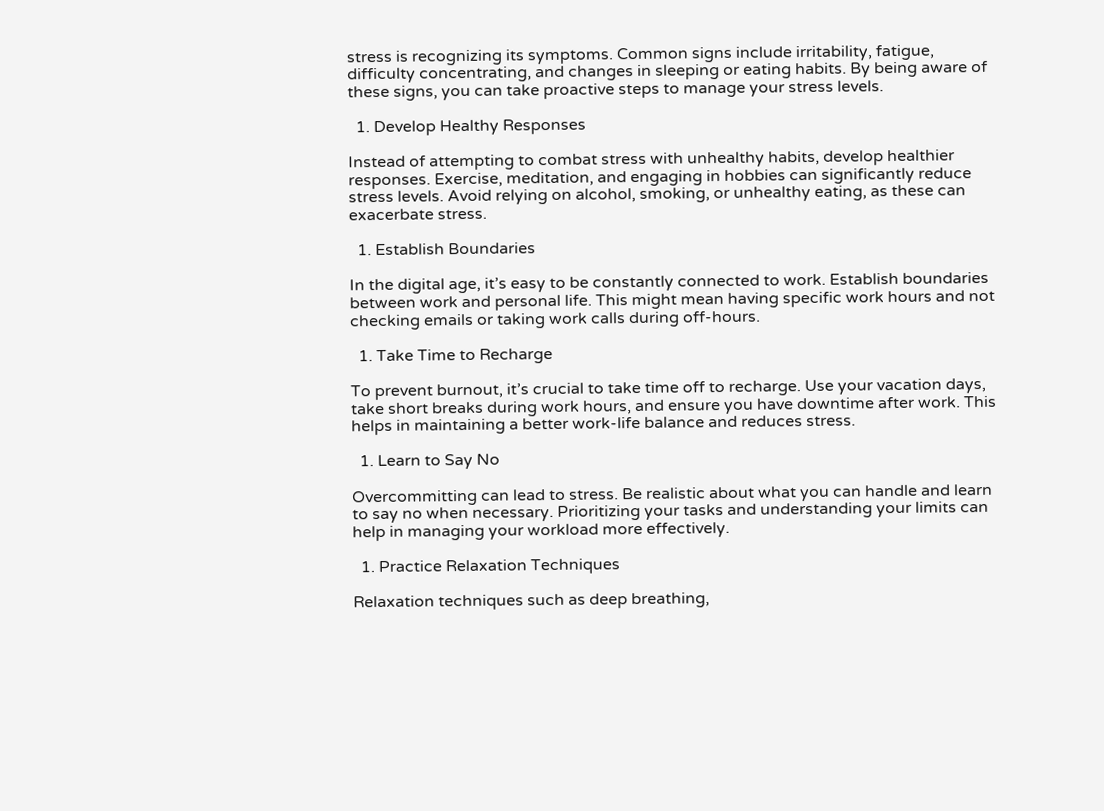stress is recognizing its symptoms. Common signs include irritability, fatigue, difficulty concentrating, and changes in sleeping or eating habits. By being aware of these signs, you can take proactive steps to manage your stress levels.

  1. Develop Healthy Responses

Instead of attempting to combat stress with unhealthy habits, develop healthier responses. Exercise, meditation, and engaging in hobbies can significantly reduce stress levels. Avoid relying on alcohol, smoking, or unhealthy eating, as these can exacerbate stress.

  1. Establish Boundaries

In the digital age, it’s easy to be constantly connected to work. Establish boundaries between work and personal life. This might mean having specific work hours and not checking emails or taking work calls during off-hours.

  1. Take Time to Recharge

To prevent burnout, it’s crucial to take time off to recharge. Use your vacation days, take short breaks during work hours, and ensure you have downtime after work. This helps in maintaining a better work-life balance and reduces stress.

  1. Learn to Say No

Overcommitting can lead to stress. Be realistic about what you can handle and learn to say no when necessary. Prioritizing your tasks and understanding your limits can help in managing your workload more effectively.

  1. Practice Relaxation Techniques

Relaxation techniques such as deep breathing,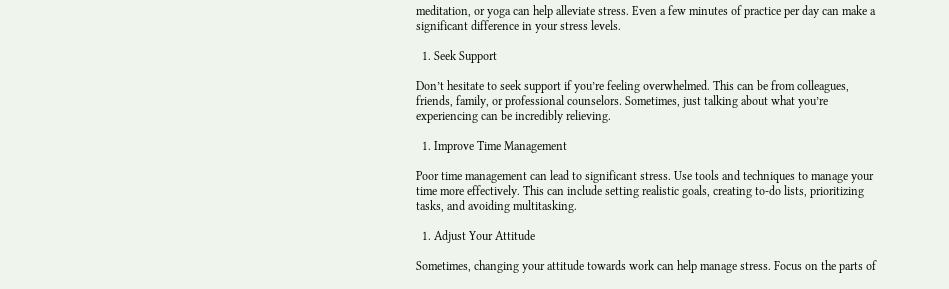meditation, or yoga can help alleviate stress. Even a few minutes of practice per day can make a significant difference in your stress levels.

  1. Seek Support

Don’t hesitate to seek support if you’re feeling overwhelmed. This can be from colleagues, friends, family, or professional counselors. Sometimes, just talking about what you’re experiencing can be incredibly relieving.

  1. Improve Time Management

Poor time management can lead to significant stress. Use tools and techniques to manage your time more effectively. This can include setting realistic goals, creating to-do lists, prioritizing tasks, and avoiding multitasking.

  1. Adjust Your Attitude

Sometimes, changing your attitude towards work can help manage stress. Focus on the parts of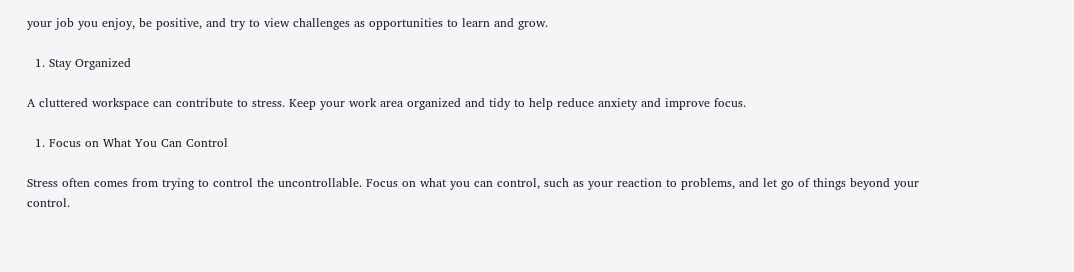your job you enjoy, be positive, and try to view challenges as opportunities to learn and grow.

  1. Stay Organized

A cluttered workspace can contribute to stress. Keep your work area organized and tidy to help reduce anxiety and improve focus.

  1. Focus on What You Can Control

Stress often comes from trying to control the uncontrollable. Focus on what you can control, such as your reaction to problems, and let go of things beyond your control.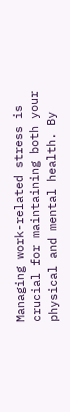Managing work-related stress is crucial for maintaining both your physical and mental health. By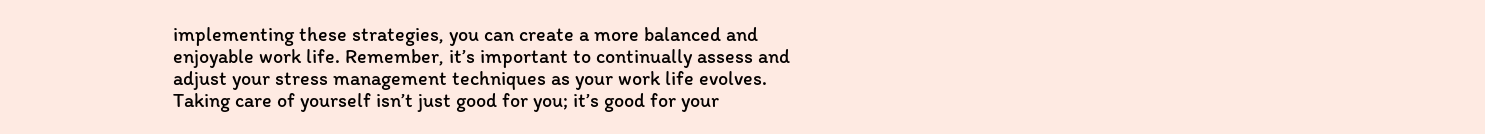implementing these strategies, you can create a more balanced and enjoyable work life. Remember, it’s important to continually assess and adjust your stress management techniques as your work life evolves. Taking care of yourself isn’t just good for you; it’s good for your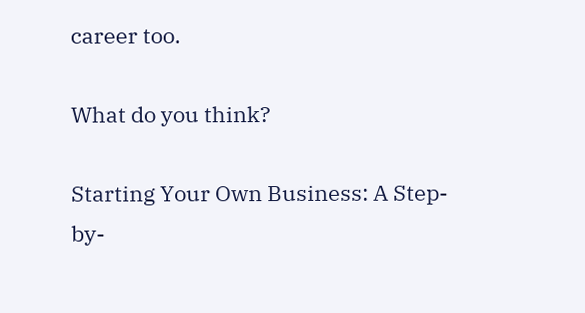career too.

What do you think?

Starting Your Own Business: A Step-by-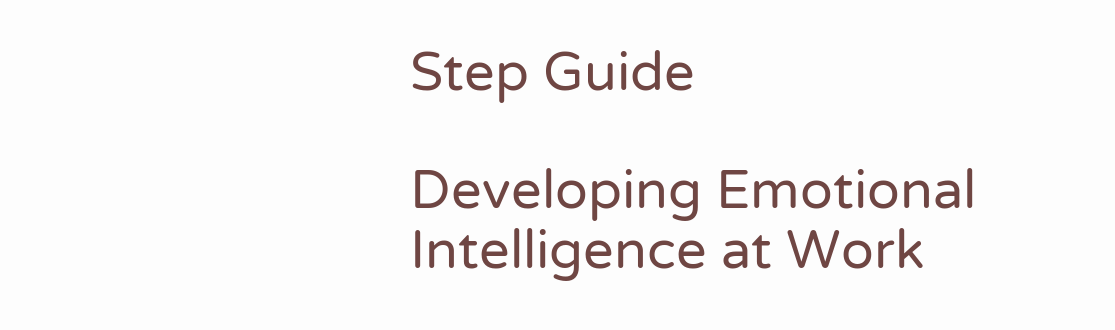Step Guide

Developing Emotional Intelligence at Work